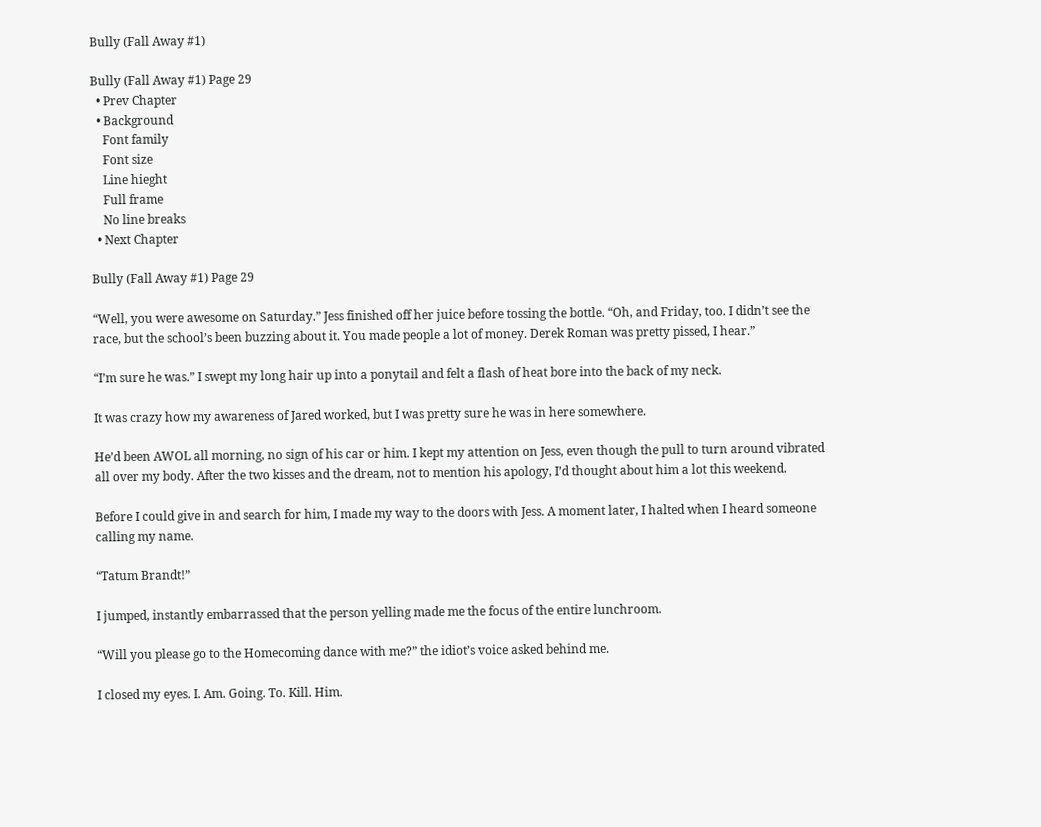Bully (Fall Away #1)

Bully (Fall Away #1) Page 29
  • Prev Chapter
  • Background
    Font family
    Font size
    Line hieght
    Full frame
    No line breaks
  • Next Chapter

Bully (Fall Away #1) Page 29

“Well, you were awesome on Saturday.” Jess finished off her juice before tossing the bottle. “Oh, and Friday, too. I didn’t see the race, but the school’s been buzzing about it. You made people a lot of money. Derek Roman was pretty pissed, I hear.”

“I’m sure he was.” I swept my long hair up into a ponytail and felt a flash of heat bore into the back of my neck.

It was crazy how my awareness of Jared worked, but I was pretty sure he was in here somewhere.

He’d been AWOL all morning, no sign of his car or him. I kept my attention on Jess, even though the pull to turn around vibrated all over my body. After the two kisses and the dream, not to mention his apology, I’d thought about him a lot this weekend.

Before I could give in and search for him, I made my way to the doors with Jess. A moment later, I halted when I heard someone calling my name.

“Tatum Brandt!”

I jumped, instantly embarrassed that the person yelling made me the focus of the entire lunchroom.

“Will you please go to the Homecoming dance with me?” the idiot’s voice asked behind me.

I closed my eyes. I. Am. Going. To. Kill. Him.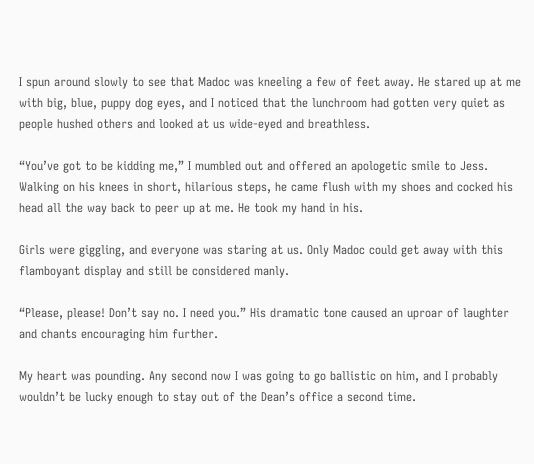I spun around slowly to see that Madoc was kneeling a few of feet away. He stared up at me with big, blue, puppy dog eyes, and I noticed that the lunchroom had gotten very quiet as people hushed others and looked at us wide-eyed and breathless.

“You’ve got to be kidding me,” I mumbled out and offered an apologetic smile to Jess. Walking on his knees in short, hilarious steps, he came flush with my shoes and cocked his head all the way back to peer up at me. He took my hand in his.

Girls were giggling, and everyone was staring at us. Only Madoc could get away with this flamboyant display and still be considered manly.

“Please, please! Don’t say no. I need you.” His dramatic tone caused an uproar of laughter and chants encouraging him further.

My heart was pounding. Any second now I was going to go ballistic on him, and I probably wouldn’t be lucky enough to stay out of the Dean’s office a second time.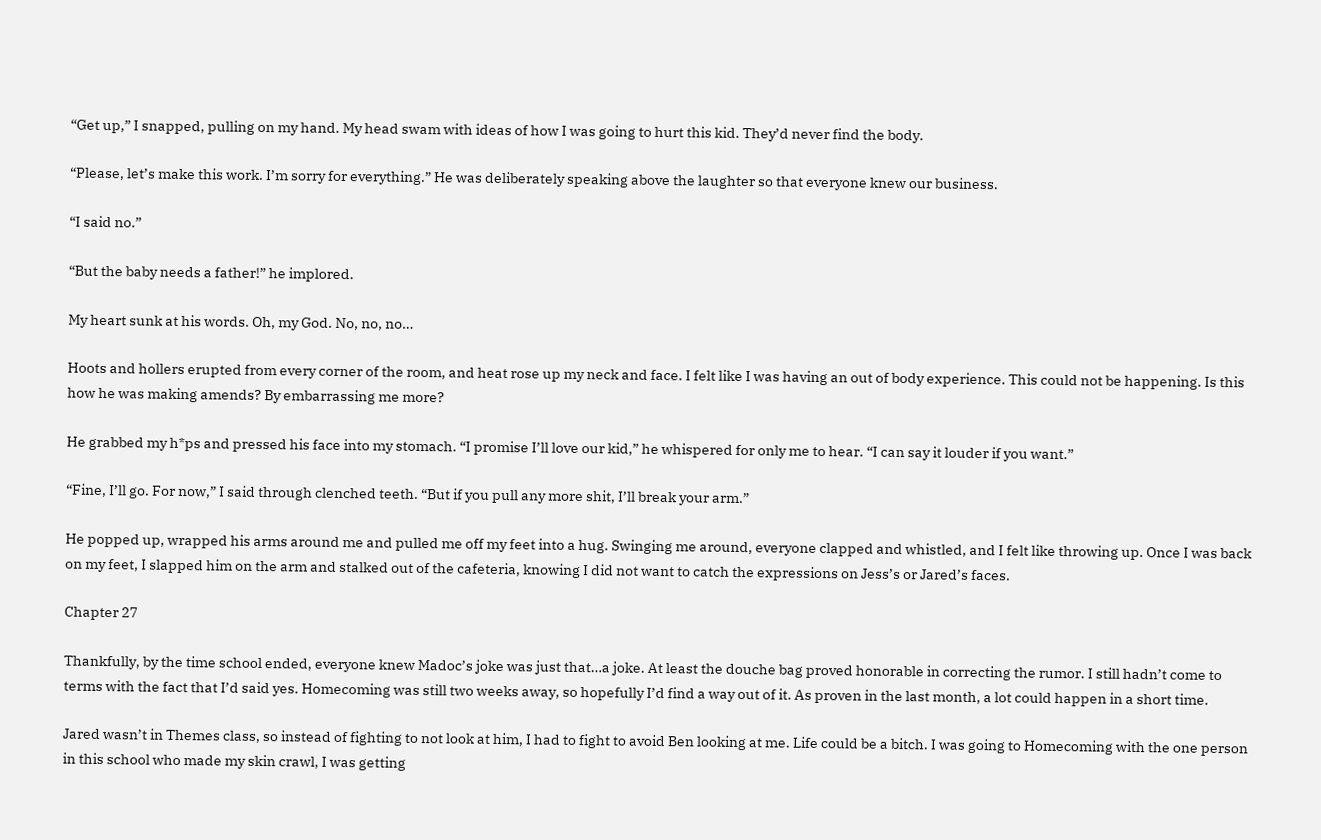“Get up,” I snapped, pulling on my hand. My head swam with ideas of how I was going to hurt this kid. They’d never find the body.

“Please, let’s make this work. I’m sorry for everything.” He was deliberately speaking above the laughter so that everyone knew our business.

“I said no.”

“But the baby needs a father!” he implored.

My heart sunk at his words. Oh, my God. No, no, no…

Hoots and hollers erupted from every corner of the room, and heat rose up my neck and face. I felt like I was having an out of body experience. This could not be happening. Is this how he was making amends? By embarrassing me more?

He grabbed my h*ps and pressed his face into my stomach. “I promise I’ll love our kid,” he whispered for only me to hear. “I can say it louder if you want.”

“Fine, I’ll go. For now,” I said through clenched teeth. “But if you pull any more shit, I’ll break your arm.”

He popped up, wrapped his arms around me and pulled me off my feet into a hug. Swinging me around, everyone clapped and whistled, and I felt like throwing up. Once I was back on my feet, I slapped him on the arm and stalked out of the cafeteria, knowing I did not want to catch the expressions on Jess’s or Jared’s faces.

Chapter 27

Thankfully, by the time school ended, everyone knew Madoc’s joke was just that…a joke. At least the douche bag proved honorable in correcting the rumor. I still hadn’t come to terms with the fact that I’d said yes. Homecoming was still two weeks away, so hopefully I’d find a way out of it. As proven in the last month, a lot could happen in a short time.

Jared wasn’t in Themes class, so instead of fighting to not look at him, I had to fight to avoid Ben looking at me. Life could be a bitch. I was going to Homecoming with the one person in this school who made my skin crawl, I was getting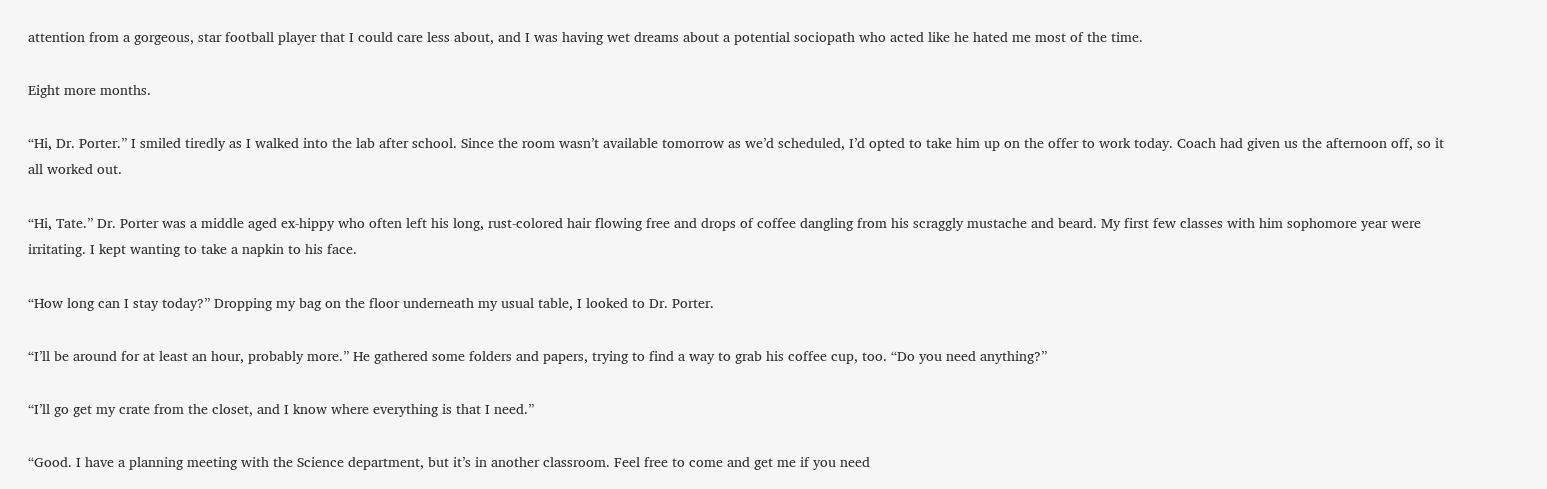attention from a gorgeous, star football player that I could care less about, and I was having wet dreams about a potential sociopath who acted like he hated me most of the time.

Eight more months.

“Hi, Dr. Porter.” I smiled tiredly as I walked into the lab after school. Since the room wasn’t available tomorrow as we’d scheduled, I’d opted to take him up on the offer to work today. Coach had given us the afternoon off, so it all worked out.

“Hi, Tate.” Dr. Porter was a middle aged ex-hippy who often left his long, rust-colored hair flowing free and drops of coffee dangling from his scraggly mustache and beard. My first few classes with him sophomore year were irritating. I kept wanting to take a napkin to his face.

“How long can I stay today?” Dropping my bag on the floor underneath my usual table, I looked to Dr. Porter.

“I’ll be around for at least an hour, probably more.” He gathered some folders and papers, trying to find a way to grab his coffee cup, too. “Do you need anything?”

“I’ll go get my crate from the closet, and I know where everything is that I need.”

“Good. I have a planning meeting with the Science department, but it’s in another classroom. Feel free to come and get me if you need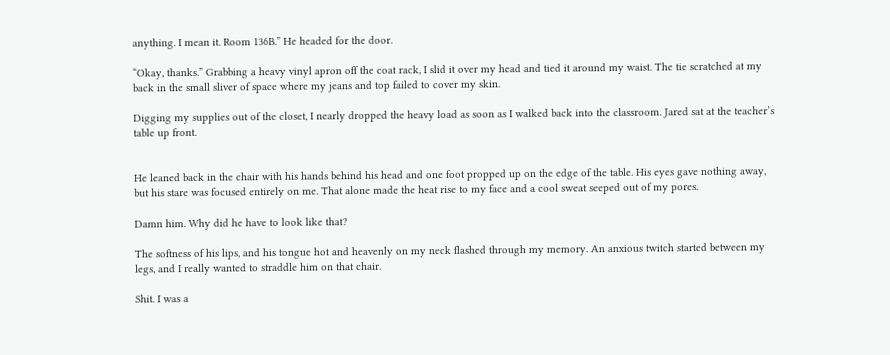anything. I mean it. Room 136B.” He headed for the door.

“Okay, thanks.” Grabbing a heavy vinyl apron off the coat rack, I slid it over my head and tied it around my waist. The tie scratched at my back in the small sliver of space where my jeans and top failed to cover my skin.

Digging my supplies out of the closet, I nearly dropped the heavy load as soon as I walked back into the classroom. Jared sat at the teacher’s table up front.


He leaned back in the chair with his hands behind his head and one foot propped up on the edge of the table. His eyes gave nothing away, but his stare was focused entirely on me. That alone made the heat rise to my face and a cool sweat seeped out of my pores.

Damn him. Why did he have to look like that?

The softness of his lips, and his tongue hot and heavenly on my neck flashed through my memory. An anxious twitch started between my legs, and I really wanted to straddle him on that chair.

Shit. I was a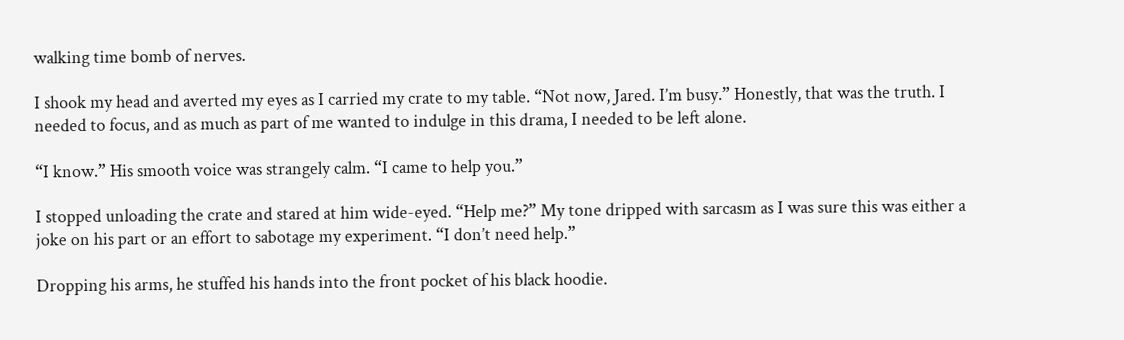walking time bomb of nerves.

I shook my head and averted my eyes as I carried my crate to my table. “Not now, Jared. I’m busy.” Honestly, that was the truth. I needed to focus, and as much as part of me wanted to indulge in this drama, I needed to be left alone.

“I know.” His smooth voice was strangely calm. “I came to help you.”

I stopped unloading the crate and stared at him wide-eyed. “Help me?” My tone dripped with sarcasm as I was sure this was either a joke on his part or an effort to sabotage my experiment. “I don’t need help.”

Dropping his arms, he stuffed his hands into the front pocket of his black hoodie.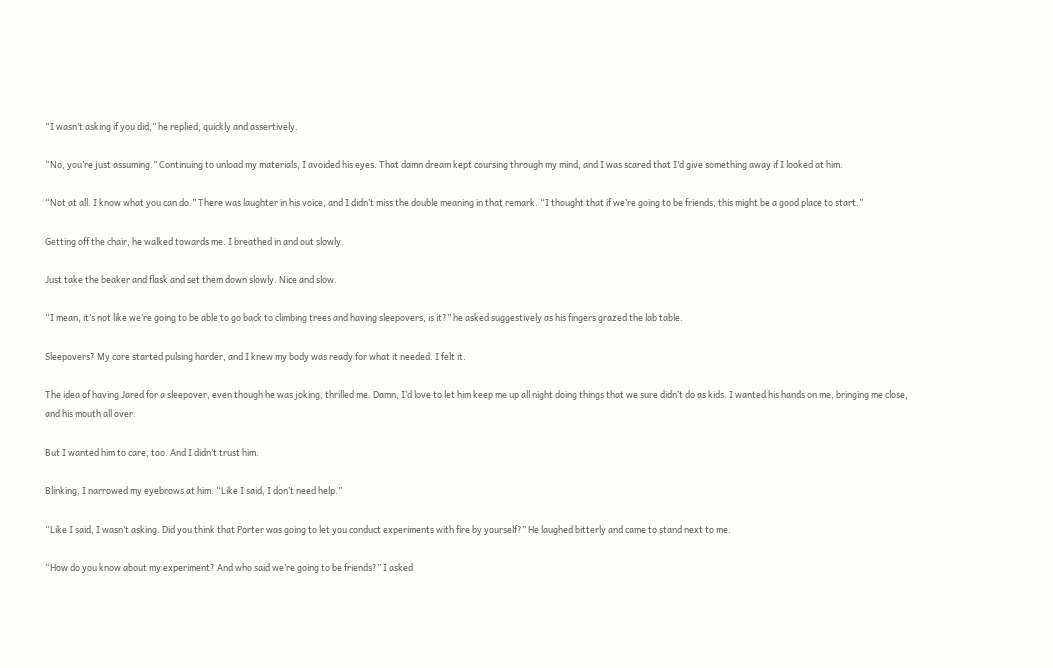“I wasn’t asking if you did,” he replied, quickly and assertively.

“No, you’re just assuming.” Continuing to unload my materials, I avoided his eyes. That damn dream kept coursing through my mind, and I was scared that I’d give something away if I looked at him.

“Not at all. I know what you can do.” There was laughter in his voice, and I didn’t miss the double meaning in that remark. “I thought that if we’re going to be friends, this might be a good place to start.”

Getting off the chair, he walked towards me. I breathed in and out slowly.

Just take the beaker and flask and set them down slowly. Nice and slow.

“I mean, it’s not like we’re going to be able to go back to climbing trees and having sleepovers, is it?” he asked suggestively as his fingers grazed the lab table.

Sleepovers? My core started pulsing harder, and I knew my body was ready for what it needed. I felt it.

The idea of having Jared for a sleepover, even though he was joking, thrilled me. Damn, I’d love to let him keep me up all night doing things that we sure didn’t do as kids. I wanted his hands on me, bringing me close, and his mouth all over.

But I wanted him to care, too. And I didn’t trust him.

Blinking, I narrowed my eyebrows at him. “Like I said, I don’t need help.”

“Like I said, I wasn’t asking. Did you think that Porter was going to let you conduct experiments with fire by yourself?” He laughed bitterly and came to stand next to me.

“How do you know about my experiment? And who said we’re going to be friends?” I asked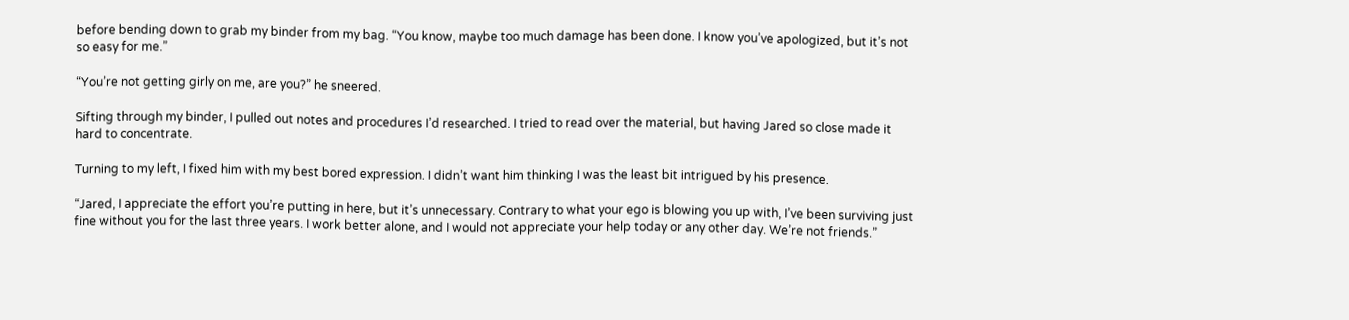before bending down to grab my binder from my bag. “You know, maybe too much damage has been done. I know you’ve apologized, but it’s not so easy for me.”

“You’re not getting girly on me, are you?” he sneered.

Sifting through my binder, I pulled out notes and procedures I’d researched. I tried to read over the material, but having Jared so close made it hard to concentrate.

Turning to my left, I fixed him with my best bored expression. I didn’t want him thinking I was the least bit intrigued by his presence.

“Jared, I appreciate the effort you’re putting in here, but it’s unnecessary. Contrary to what your ego is blowing you up with, I’ve been surviving just fine without you for the last three years. I work better alone, and I would not appreciate your help today or any other day. We’re not friends.”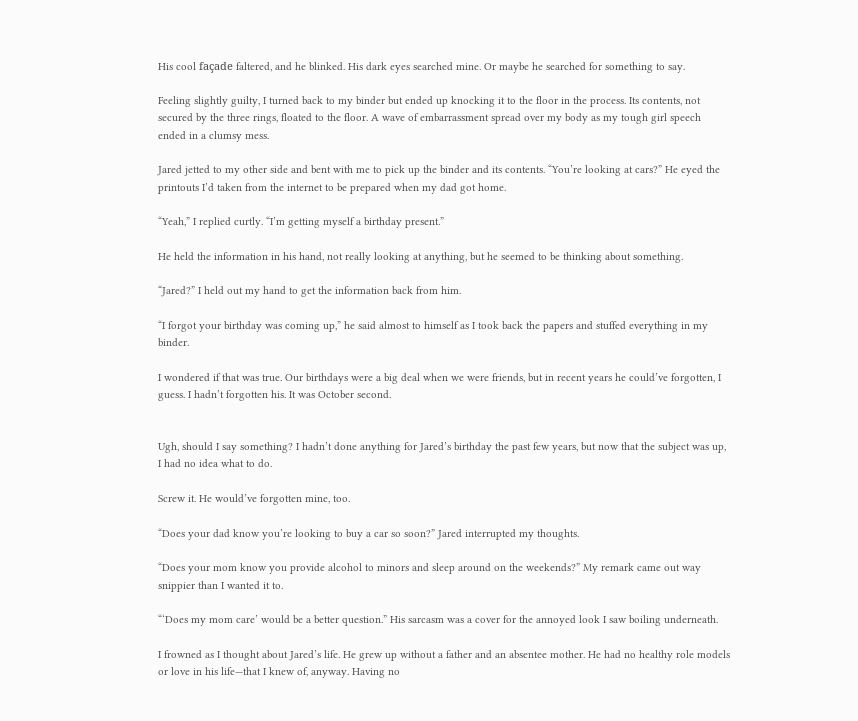His cool façade faltered, and he blinked. His dark eyes searched mine. Or maybe he searched for something to say.

Feeling slightly guilty, I turned back to my binder but ended up knocking it to the floor in the process. Its contents, not secured by the three rings, floated to the floor. A wave of embarrassment spread over my body as my tough girl speech ended in a clumsy mess.

Jared jetted to my other side and bent with me to pick up the binder and its contents. “You’re looking at cars?” He eyed the printouts I’d taken from the internet to be prepared when my dad got home.

“Yeah,” I replied curtly. “I’m getting myself a birthday present.”

He held the information in his hand, not really looking at anything, but he seemed to be thinking about something.

“Jared?” I held out my hand to get the information back from him.

“I forgot your birthday was coming up,” he said almost to himself as I took back the papers and stuffed everything in my binder.

I wondered if that was true. Our birthdays were a big deal when we were friends, but in recent years he could’ve forgotten, I guess. I hadn’t forgotten his. It was October second.


Ugh, should I say something? I hadn’t done anything for Jared’s birthday the past few years, but now that the subject was up, I had no idea what to do.

Screw it. He would’ve forgotten mine, too.

“Does your dad know you’re looking to buy a car so soon?” Jared interrupted my thoughts.

“Does your mom know you provide alcohol to minors and sleep around on the weekends?” My remark came out way snippier than I wanted it to.

“‘Does my mom care’ would be a better question.” His sarcasm was a cover for the annoyed look I saw boiling underneath.

I frowned as I thought about Jared’s life. He grew up without a father and an absentee mother. He had no healthy role models or love in his life—that I knew of, anyway. Having no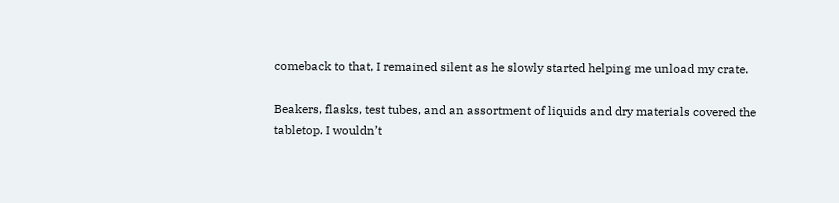comeback to that, I remained silent as he slowly started helping me unload my crate.

Beakers, flasks, test tubes, and an assortment of liquids and dry materials covered the tabletop. I wouldn’t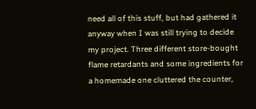need all of this stuff, but had gathered it anyway when I was still trying to decide my project. Three different store-bought flame retardants and some ingredients for a homemade one cluttered the counter,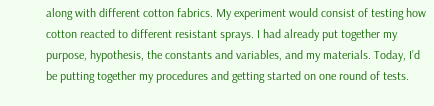along with different cotton fabrics. My experiment would consist of testing how cotton reacted to different resistant sprays. I had already put together my purpose, hypothesis, the constants and variables, and my materials. Today, I’d be putting together my procedures and getting started on one round of tests.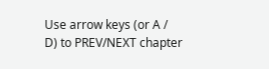Use arrow keys (or A / D) to PREV/NEXT chapter